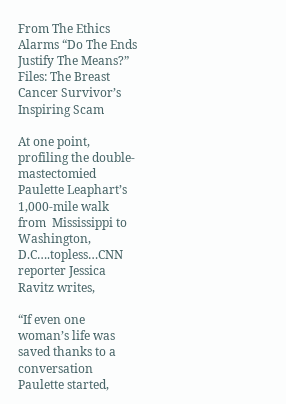From The Ethics Alarms “Do The Ends Justify The Means?” Files: The Breast Cancer Survivor’s Inspiring Scam

At one point, profiling the double-mastectomied Paulette Leaphart’s 1,000-mile walk from  Mississippi to Washington, D.C….topless…CNN reporter Jessica Ravitz writes,

“If even one woman’s life was saved thanks to a conversation Paulette started,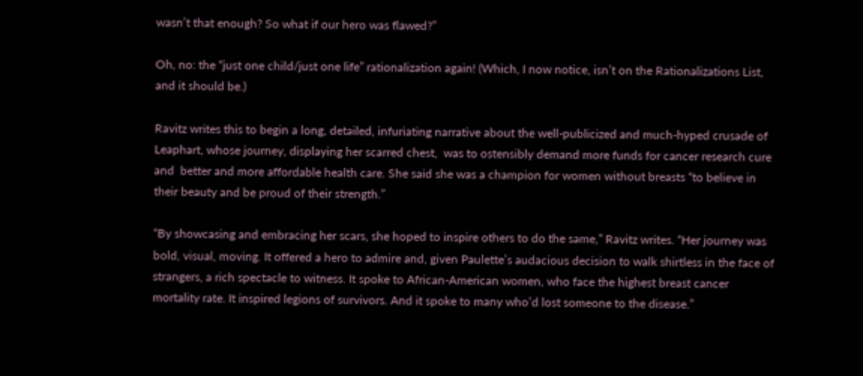wasn’t that enough? So what if our hero was flawed?”

Oh, no: the “just one child/just one life” rationalization again! (Which, I now notice, isn’t on the Rationalizations List, and it should be.)

Ravitz writes this to begin a long, detailed, infuriating narrative about the well-publicized and much-hyped crusade of Leaphart, whose journey, displaying her scarred chest,  was to ostensibly demand more funds for cancer research cure and  better and more affordable health care. She said she was a champion for women without breasts “to believe in their beauty and be proud of their strength.”

“By showcasing and embracing her scars, she hoped to inspire others to do the same,” Ravitz writes. “Her journey was bold, visual, moving. It offered a hero to admire and, given Paulette’s audacious decision to walk shirtless in the face of strangers, a rich spectacle to witness. It spoke to African-American women, who face the highest breast cancer mortality rate. It inspired legions of survivors. And it spoke to many who’d lost someone to the disease.”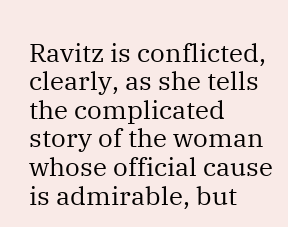Ravitz is conflicted, clearly, as she tells the complicated story of the woman whose official cause is admirable, but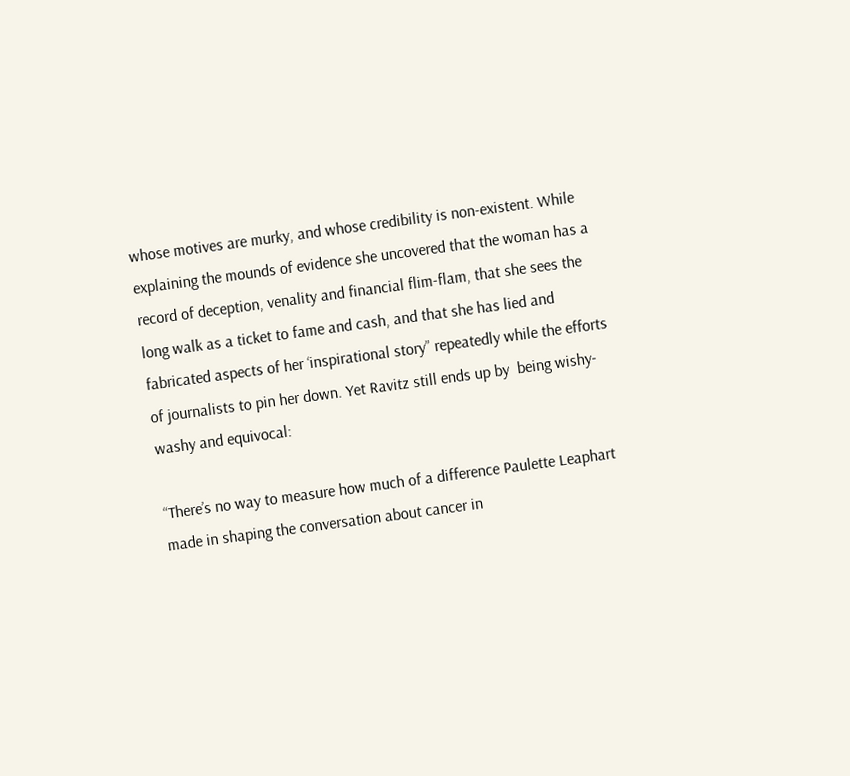whose motives are murky, and whose credibility is non-existent. While explaining the mounds of evidence she uncovered that the woman has a record of deception, venality and financial flim-flam, that she sees the long walk as a ticket to fame and cash, and that she has lied and fabricated aspects of her ‘inspirational story” repeatedly while the efforts of journalists to pin her down. Yet Ravitz still ends up by  being wishy-washy and equivocal:

“There’s no way to measure how much of a difference Paulette Leaphart made in shaping the conversation about cancer in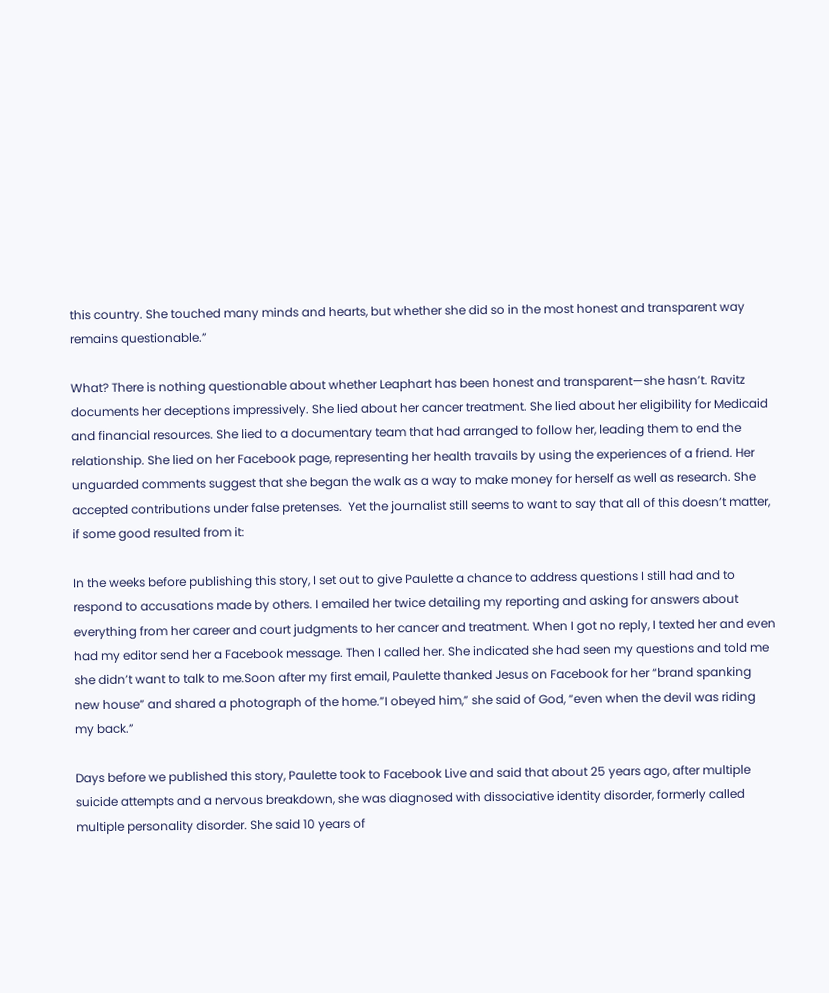this country. She touched many minds and hearts, but whether she did so in the most honest and transparent way remains questionable.”

What? There is nothing questionable about whether Leaphart has been honest and transparent—she hasn’t. Ravitz documents her deceptions impressively. She lied about her cancer treatment. She lied about her eligibility for Medicaid and financial resources. She lied to a documentary team that had arranged to follow her, leading them to end the relationship. She lied on her Facebook page, representing her health travails by using the experiences of a friend. Her unguarded comments suggest that she began the walk as a way to make money for herself as well as research. She accepted contributions under false pretenses.  Yet the journalist still seems to want to say that all of this doesn’t matter,  if some good resulted from it:

In the weeks before publishing this story, I set out to give Paulette a chance to address questions I still had and to respond to accusations made by others. I emailed her twice detailing my reporting and asking for answers about everything from her career and court judgments to her cancer and treatment. When I got no reply, I texted her and even had my editor send her a Facebook message. Then I called her. She indicated she had seen my questions and told me she didn’t want to talk to me.Soon after my first email, Paulette thanked Jesus on Facebook for her “brand spanking new house” and shared a photograph of the home.”I obeyed him,” she said of God, “even when the devil was riding my back.”

Days before we published this story, Paulette took to Facebook Live and said that about 25 years ago, after multiple suicide attempts and a nervous breakdown, she was diagnosed with dissociative identity disorder, formerly called multiple personality disorder. She said 10 years of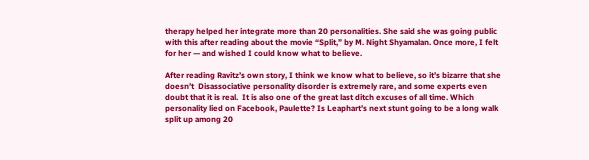therapy helped her integrate more than 20 personalities. She said she was going public with this after reading about the movie “Split,” by M. Night Shyamalan. Once more, I felt for her — and wished I could know what to believe.

After reading Ravitz’s own story, I think we know what to believe, so it’s bizarre that she doesn’t  Disassociative personality disorder is extremely rare, and some experts even doubt that it is real.  It is also one of the great last ditch excuses of all time. Which personality lied on Facebook, Paulette? Is Leaphart’s next stunt going to be a long walk split up among 20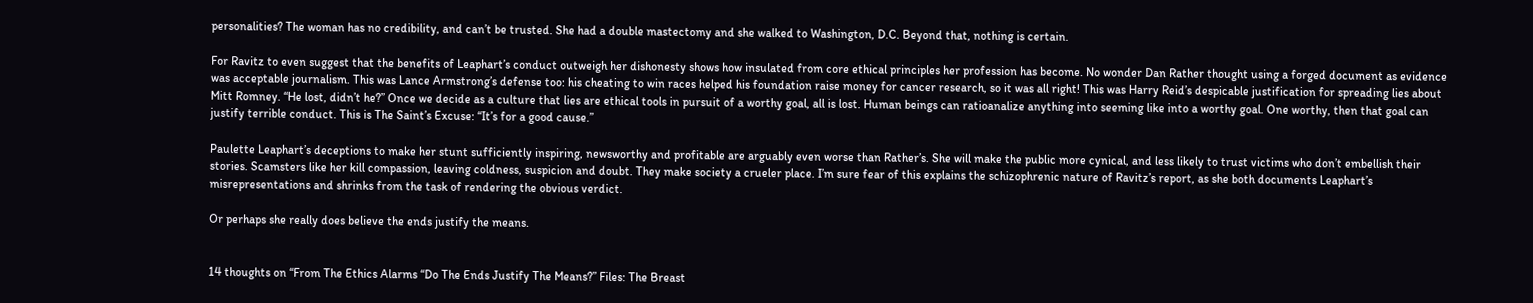personalities? The woman has no credibility, and can’t be trusted. She had a double mastectomy and she walked to Washington, D.C. Beyond that, nothing is certain.

For Ravitz to even suggest that the benefits of Leaphart’s conduct outweigh her dishonesty shows how insulated from core ethical principles her profession has become. No wonder Dan Rather thought using a forged document as evidence was acceptable journalism. This was Lance Armstrong’s defense too: his cheating to win races helped his foundation raise money for cancer research, so it was all right! This was Harry Reid’s despicable justification for spreading lies about Mitt Romney. “He lost, didn’t he?” Once we decide as a culture that lies are ethical tools in pursuit of a worthy goal, all is lost. Human beings can ratioanalize anything into seeming like into a worthy goal. One worthy, then that goal can justify terrible conduct. This is The Saint’s Excuse: “It’s for a good cause.”

Paulette Leaphart’s deceptions to make her stunt sufficiently inspiring, newsworthy and profitable are arguably even worse than Rather’s. She will make the public more cynical, and less likely to trust victims who don’t embellish their stories. Scamsters like her kill compassion, leaving coldness, suspicion and doubt. They make society a crueler place. I’m sure fear of this explains the schizophrenic nature of Ravitz’s report, as she both documents Leaphart’s misrepresentations and shrinks from the task of rendering the obvious verdict.

Or perhaps she really does believe the ends justify the means.


14 thoughts on “From The Ethics Alarms “Do The Ends Justify The Means?” Files: The Breast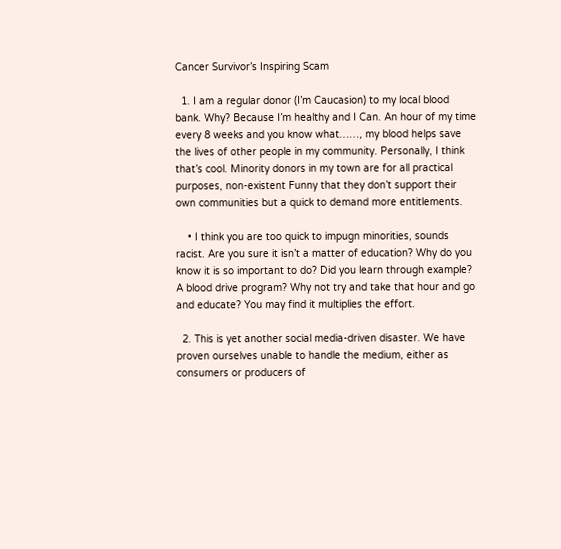Cancer Survivor’s Inspiring Scam

  1. I am a regular donor (I’m Caucasion) to my local blood bank. Why? Because I’m healthy and I Can. An hour of my time every 8 weeks and you know what……, my blood helps save the lives of other people in my community. Personally, I think that’s cool. Minority donors in my town are for all practical purposes, non-existent Funny that they don’t support their own communities but a quick to demand more entitlements.

    • I think you are too quick to impugn minorities, sounds racist. Are you sure it isn’t a matter of education? Why do you know it is so important to do? Did you learn through example? A blood drive program? Why not try and take that hour and go and educate? You may find it multiplies the effort.

  2. This is yet another social media-driven disaster. We have proven ourselves unable to handle the medium, either as consumers or producers of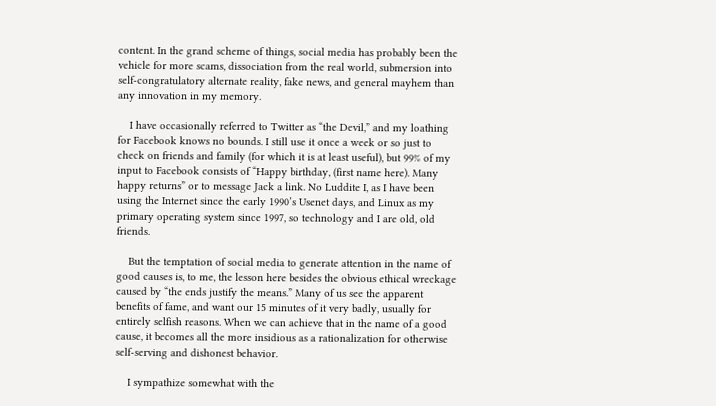content. In the grand scheme of things, social media has probably been the vehicle for more scams, dissociation from the real world, submersion into self-congratulatory alternate reality, fake news, and general mayhem than any innovation in my memory.

    I have occasionally referred to Twitter as “the Devil,” and my loathing for Facebook knows no bounds. I still use it once a week or so just to check on friends and family (for which it is at least useful), but 99% of my input to Facebook consists of “Happy birthday, (first name here). Many happy returns” or to message Jack a link. No Luddite I, as I have been using the Internet since the early 1990’s Usenet days, and Linux as my primary operating system since 1997, so technology and I are old, old friends.

    But the temptation of social media to generate attention in the name of good causes is, to me, the lesson here besides the obvious ethical wreckage caused by “the ends justify the means.” Many of us see the apparent benefits of fame, and want our 15 minutes of it very badly, usually for entirely selfish reasons. When we can achieve that in the name of a good cause, it becomes all the more insidious as a rationalization for otherwise self-serving and dishonest behavior.

    I sympathize somewhat with the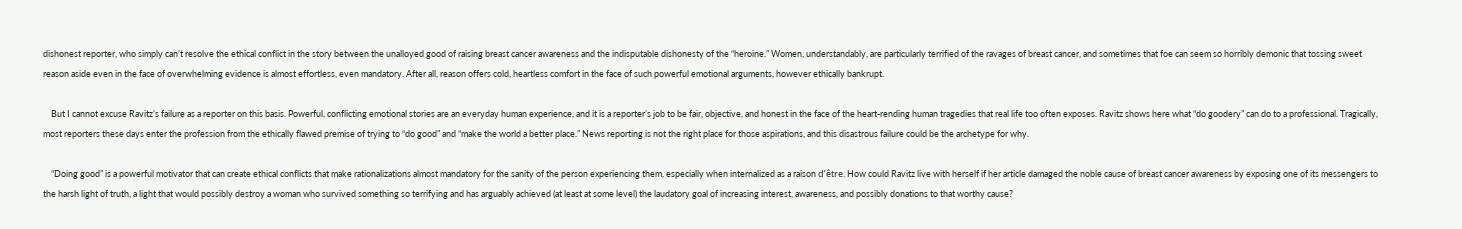dishonest reporter, who simply can’t resolve the ethical conflict in the story between the unalloyed good of raising breast cancer awareness and the indisputable dishonesty of the “heroine.” Women, understandably, are particularly terrified of the ravages of breast cancer, and sometimes that foe can seem so horribly demonic that tossing sweet reason aside even in the face of overwhelming evidence is almost effortless, even mandatory. After all, reason offers cold, heartless comfort in the face of such powerful emotional arguments, however ethically bankrupt.

    But I cannot excuse Ravitz’s failure as a reporter on this basis. Powerful, conflicting emotional stories are an everyday human experience, and it is a reporter’s job to be fair, objective, and honest in the face of the heart-rending human tragedies that real life too often exposes. Ravitz shows here what “do goodery” can do to a professional. Tragically, most reporters these days enter the profession from the ethically flawed premise of trying to “do good” and “make the world a better place.” News reporting is not the right place for those aspirations, and this disastrous failure could be the archetype for why.

    “Doing good” is a powerful motivator that can create ethical conflicts that make rationalizations almost mandatory for the sanity of the person experiencing them, especially when internalized as a raison d’être. How could Ravitz live with herself if her article damaged the noble cause of breast cancer awareness by exposing one of its messengers to the harsh light of truth, a light that would possibly destroy a woman who survived something so terrifying and has arguably achieved (at least at some level) the laudatory goal of increasing interest, awareness, and possibly donations to that worthy cause?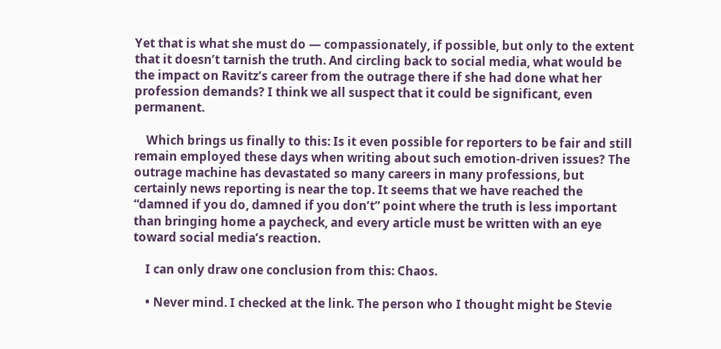Yet that is what she must do — compassionately, if possible, but only to the extent that it doesn’t tarnish the truth. And circling back to social media, what would be the impact on Ravitz’s career from the outrage there if she had done what her profession demands? I think we all suspect that it could be significant, even permanent.

    Which brings us finally to this: Is it even possible for reporters to be fair and still remain employed these days when writing about such emotion-driven issues? The outrage machine has devastated so many careers in many professions, but certainly news reporting is near the top. It seems that we have reached the “damned if you do, damned if you don’t” point where the truth is less important than bringing home a paycheck, and every article must be written with an eye toward social media’s reaction.

    I can only draw one conclusion from this: Chaos.

    • Never mind. I checked at the link. The person who I thought might be Stevie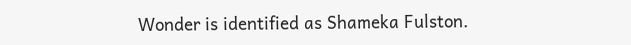Wonder is identified as Shameka Fulston.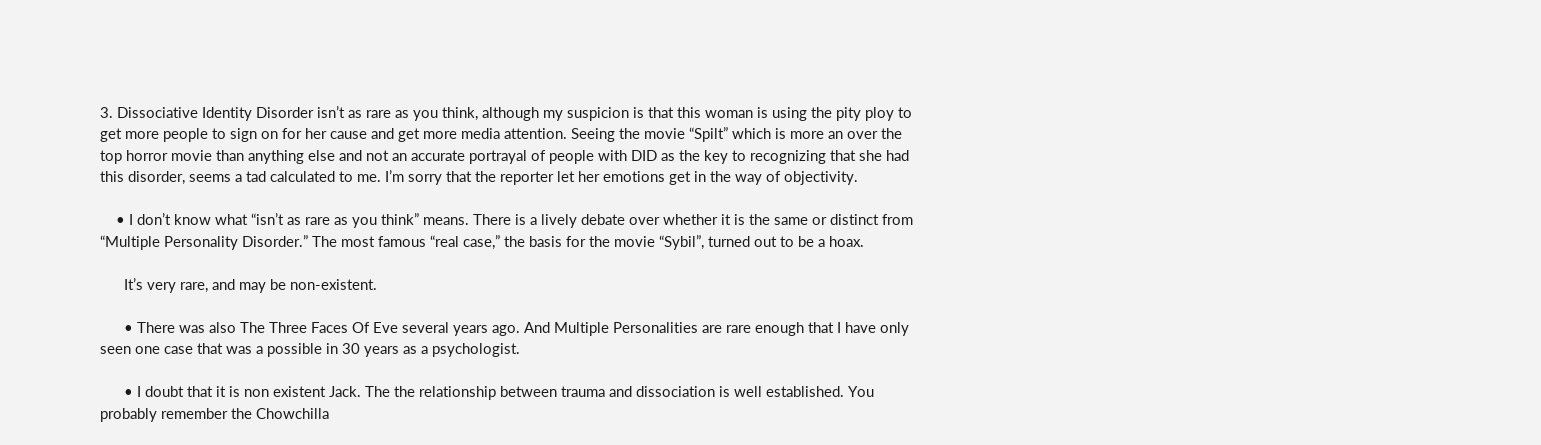3. Dissociative Identity Disorder isn’t as rare as you think, although my suspicion is that this woman is using the pity ploy to get more people to sign on for her cause and get more media attention. Seeing the movie “Spilt” which is more an over the top horror movie than anything else and not an accurate portrayal of people with DID as the key to recognizing that she had this disorder, seems a tad calculated to me. I’m sorry that the reporter let her emotions get in the way of objectivity.

    • I don’t know what “isn’t as rare as you think” means. There is a lively debate over whether it is the same or distinct from “Multiple Personality Disorder.” The most famous “real case,” the basis for the movie “Sybil”, turned out to be a hoax.

      It’s very rare, and may be non-existent.

      • There was also The Three Faces Of Eve several years ago. And Multiple Personalities are rare enough that I have only seen one case that was a possible in 30 years as a psychologist.

      • I doubt that it is non existent Jack. The the relationship between trauma and dissociation is well established. You probably remember the Chowchilla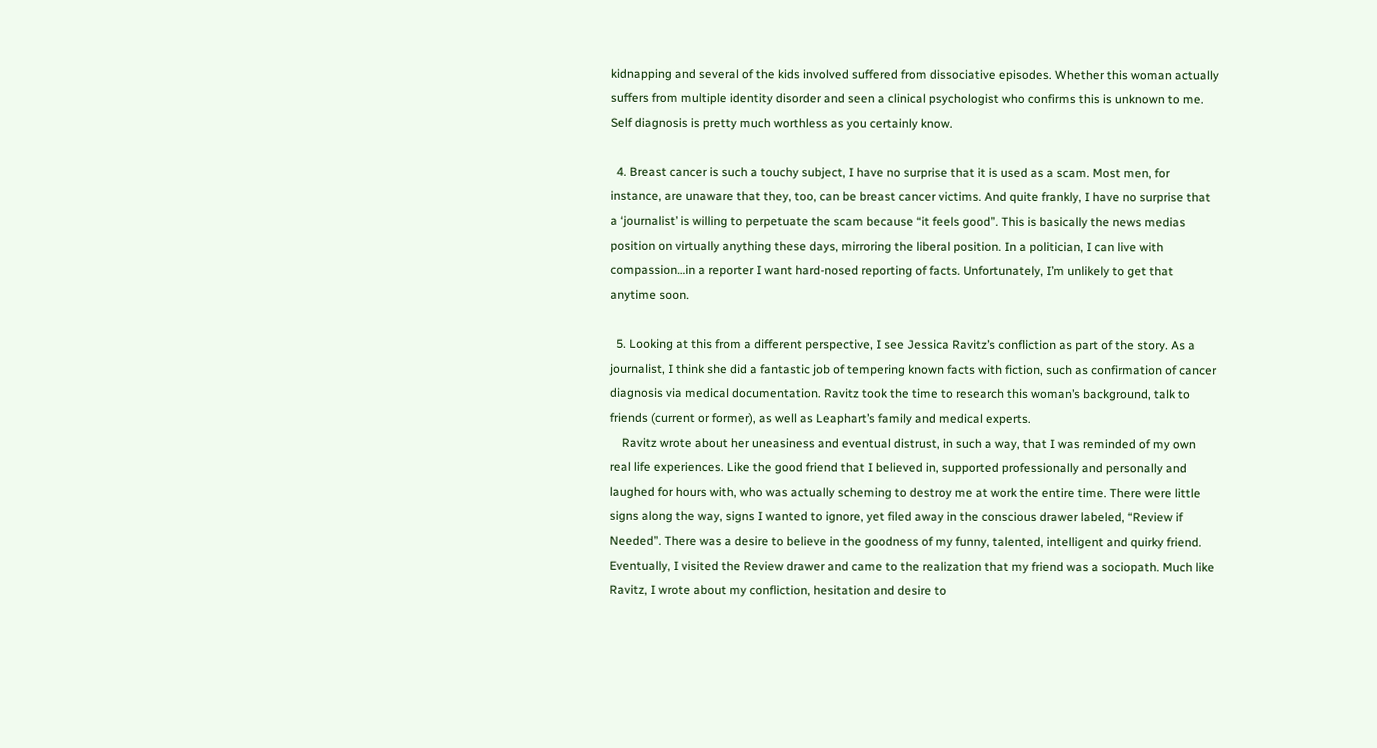kidnapping and several of the kids involved suffered from dissociative episodes. Whether this woman actually suffers from multiple identity disorder and seen a clinical psychologist who confirms this is unknown to me. Self diagnosis is pretty much worthless as you certainly know.

  4. Breast cancer is such a touchy subject, I have no surprise that it is used as a scam. Most men, for instance, are unaware that they, too, can be breast cancer victims. And quite frankly, I have no surprise that a ‘journalist’ is willing to perpetuate the scam because “it feels good”. This is basically the news medias position on virtually anything these days, mirroring the liberal position. In a politician, I can live with compassion…in a reporter I want hard-nosed reporting of facts. Unfortunately, I’m unlikely to get that anytime soon.

  5. Looking at this from a different perspective, I see Jessica Ravitz’s confliction as part of the story. As a journalist, I think she did a fantastic job of tempering known facts with fiction, such as confirmation of cancer diagnosis via medical documentation. Ravitz took the time to research this woman’s background, talk to friends (current or former), as well as Leaphart’s family and medical experts.
    Ravitz wrote about her uneasiness and eventual distrust, in such a way, that I was reminded of my own real life experiences. Like the good friend that I believed in, supported professionally and personally and laughed for hours with, who was actually scheming to destroy me at work the entire time. There were little signs along the way, signs I wanted to ignore, yet filed away in the conscious drawer labeled, “Review if Needed”. There was a desire to believe in the goodness of my funny, talented, intelligent and quirky friend. Eventually, I visited the Review drawer and came to the realization that my friend was a sociopath. Much like Ravitz, I wrote about my confliction, hesitation and desire to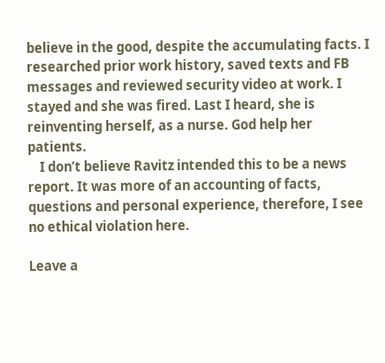believe in the good, despite the accumulating facts. I researched prior work history, saved texts and FB messages and reviewed security video at work. I stayed and she was fired. Last I heard, she is reinventing herself, as a nurse. God help her patients.
    I don’t believe Ravitz intended this to be a news report. It was more of an accounting of facts, questions and personal experience, therefore, I see no ethical violation here.

Leave a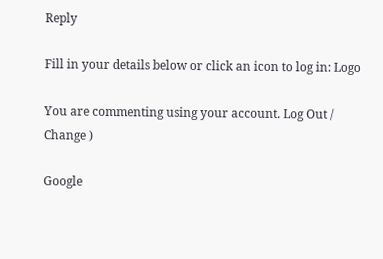Reply

Fill in your details below or click an icon to log in: Logo

You are commenting using your account. Log Out /  Change )

Google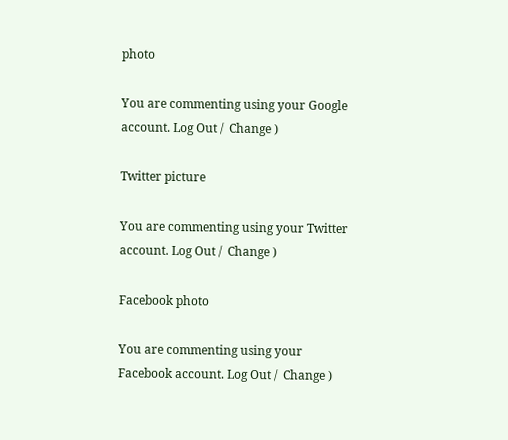photo

You are commenting using your Google account. Log Out /  Change )

Twitter picture

You are commenting using your Twitter account. Log Out /  Change )

Facebook photo

You are commenting using your Facebook account. Log Out /  Change )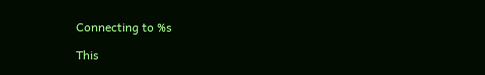Connecting to %s

This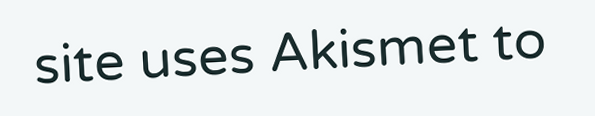site uses Akismet to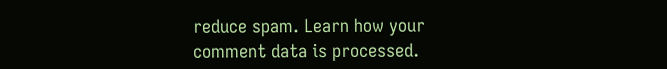reduce spam. Learn how your comment data is processed.